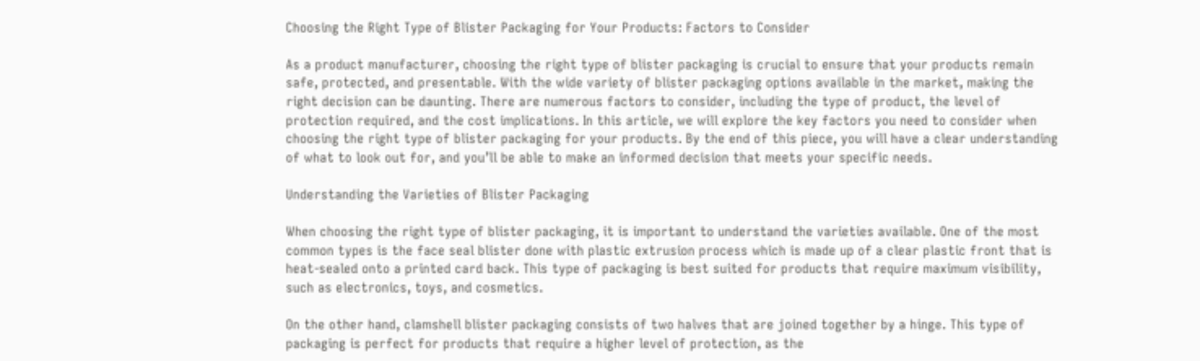Choosing the Right Type of Blister Packaging for Your Products: Factors to Consider

As a product manufacturer, choosing the right type of blister packaging is crucial to ensure that your products remain safe, protected, and presentable. With the wide variety of blister packaging options available in the market, making the right decision can be daunting. There are numerous factors to consider, including the type of product, the level of protection required, and the cost implications. In this article, we will explore the key factors you need to consider when choosing the right type of blister packaging for your products. By the end of this piece, you will have a clear understanding of what to look out for, and you’ll be able to make an informed decision that meets your specific needs.

Understanding the Varieties of Blister Packaging

When choosing the right type of blister packaging, it is important to understand the varieties available. One of the most common types is the face seal blister done with plastic extrusion process which is made up of a clear plastic front that is heat-sealed onto a printed card back. This type of packaging is best suited for products that require maximum visibility, such as electronics, toys, and cosmetics.

On the other hand, clamshell blister packaging consists of two halves that are joined together by a hinge. This type of packaging is perfect for products that require a higher level of protection, as the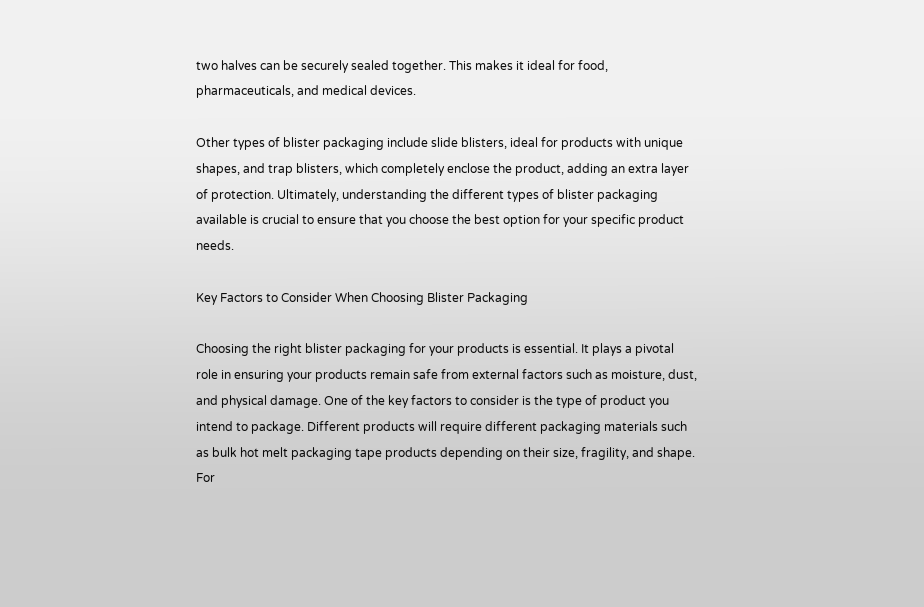two halves can be securely sealed together. This makes it ideal for food, pharmaceuticals, and medical devices.

Other types of blister packaging include slide blisters, ideal for products with unique shapes, and trap blisters, which completely enclose the product, adding an extra layer of protection. Ultimately, understanding the different types of blister packaging available is crucial to ensure that you choose the best option for your specific product needs.

Key Factors to Consider When Choosing Blister Packaging

Choosing the right blister packaging for your products is essential. It plays a pivotal role in ensuring your products remain safe from external factors such as moisture, dust, and physical damage. One of the key factors to consider is the type of product you intend to package. Different products will require different packaging materials such as bulk hot melt packaging tape products depending on their size, fragility, and shape. For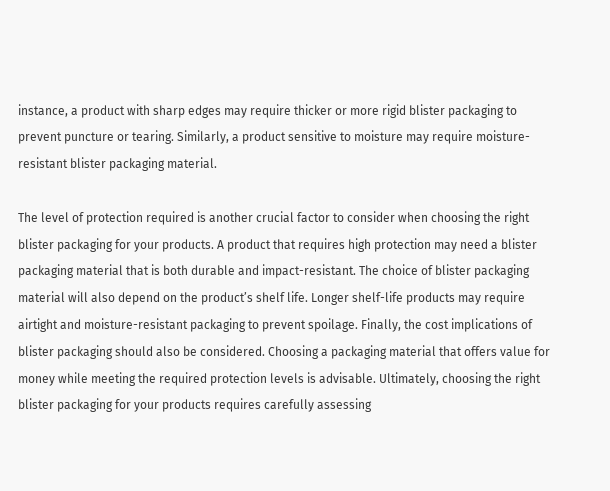instance, a product with sharp edges may require thicker or more rigid blister packaging to prevent puncture or tearing. Similarly, a product sensitive to moisture may require moisture-resistant blister packaging material.

The level of protection required is another crucial factor to consider when choosing the right blister packaging for your products. A product that requires high protection may need a blister packaging material that is both durable and impact-resistant. The choice of blister packaging material will also depend on the product’s shelf life. Longer shelf-life products may require airtight and moisture-resistant packaging to prevent spoilage. Finally, the cost implications of blister packaging should also be considered. Choosing a packaging material that offers value for money while meeting the required protection levels is advisable. Ultimately, choosing the right blister packaging for your products requires carefully assessing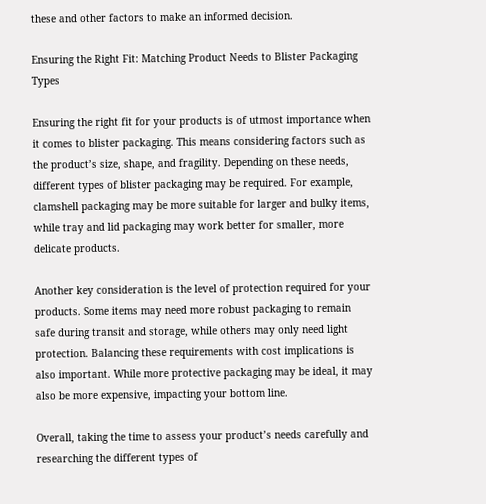these and other factors to make an informed decision.

Ensuring the Right Fit: Matching Product Needs to Blister Packaging Types

Ensuring the right fit for your products is of utmost importance when it comes to blister packaging. This means considering factors such as the product’s size, shape, and fragility. Depending on these needs, different types of blister packaging may be required. For example, clamshell packaging may be more suitable for larger and bulky items, while tray and lid packaging may work better for smaller, more delicate products.

Another key consideration is the level of protection required for your products. Some items may need more robust packaging to remain safe during transit and storage, while others may only need light protection. Balancing these requirements with cost implications is also important. While more protective packaging may be ideal, it may also be more expensive, impacting your bottom line.

Overall, taking the time to assess your product’s needs carefully and researching the different types of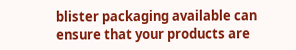blister packaging available can ensure that your products are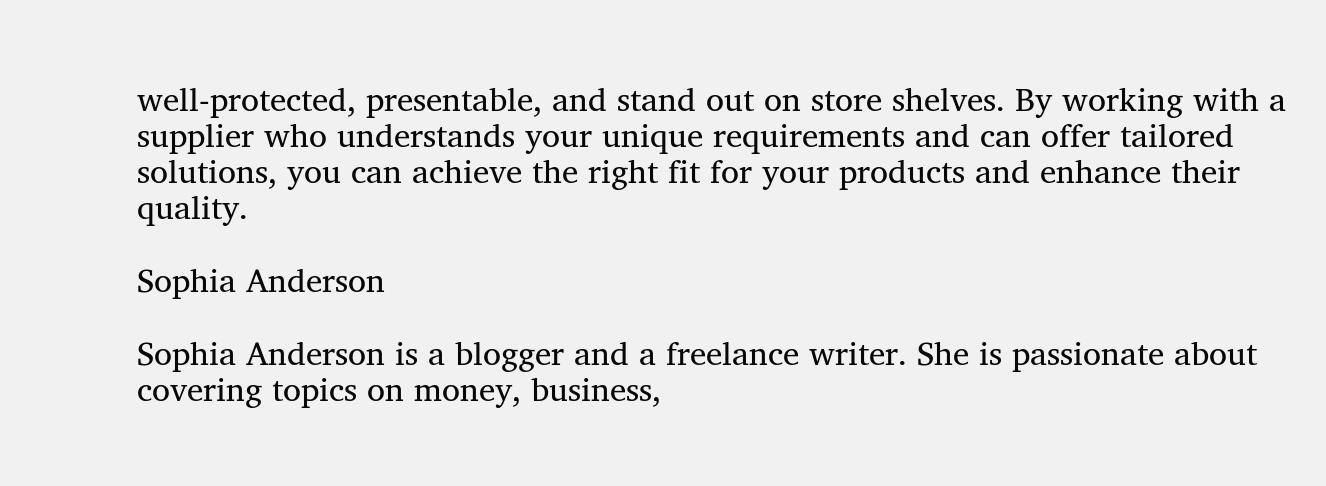well-protected, presentable, and stand out on store shelves. By working with a supplier who understands your unique requirements and can offer tailored solutions, you can achieve the right fit for your products and enhance their quality.

Sophia Anderson

Sophia Anderson is a blogger and a freelance writer. She is passionate about covering topics on money, business,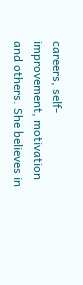careers, self-improvement, motivation and others. She believes in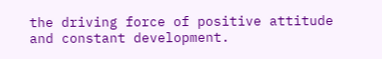the driving force of positive attitude and constant development.